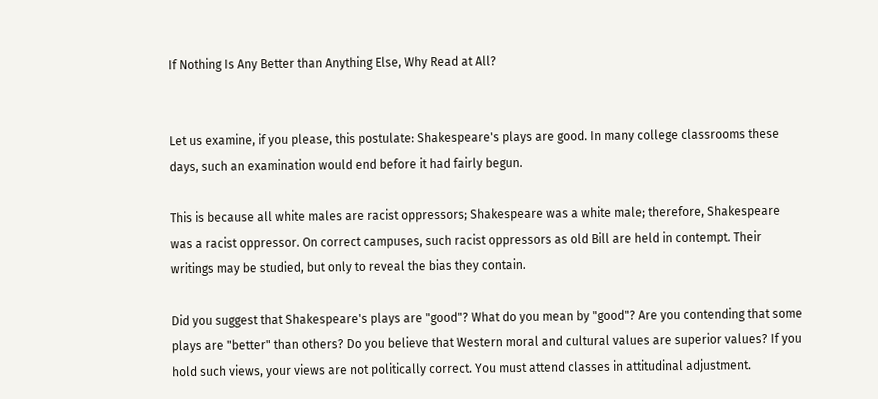If Nothing Is Any Better than Anything Else, Why Read at All?


Let us examine, if you please, this postulate: Shakespeare's plays are good. In many college classrooms these days, such an examination would end before it had fairly begun.

This is because all white males are racist oppressors; Shakespeare was a white male; therefore, Shakespeare was a racist oppressor. On correct campuses, such racist oppressors as old Bill are held in contempt. Their writings may be studied, but only to reveal the bias they contain.

Did you suggest that Shakespeare's plays are "good"? What do you mean by "good"? Are you contending that some plays are "better" than others? Do you believe that Western moral and cultural values are superior values? If you hold such views, your views are not politically correct. You must attend classes in attitudinal adjustment.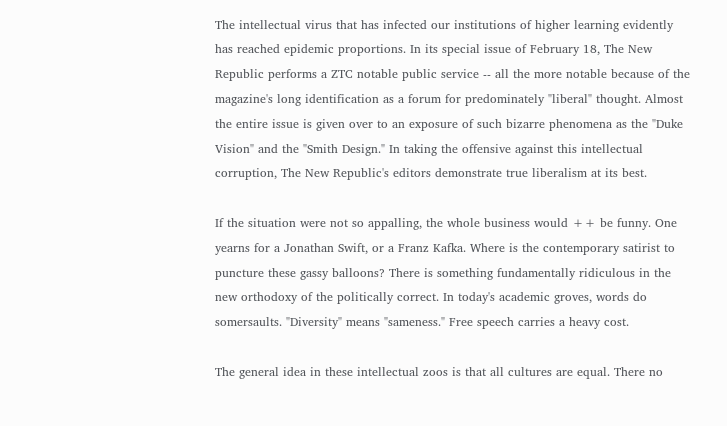The intellectual virus that has infected our institutions of higher learning evidently has reached epidemic proportions. In its special issue of February 18, The New Republic performs a ZTC notable public service -- all the more notable because of the magazine's long identification as a forum for predominately "liberal" thought. Almost the entire issue is given over to an exposure of such bizarre phenomena as the "Duke Vision" and the "Smith Design." In taking the offensive against this intellectual corruption, The New Republic's editors demonstrate true liberalism at its best.

If the situation were not so appalling, the whole business would ++ be funny. One yearns for a Jonathan Swift, or a Franz Kafka. Where is the contemporary satirist to puncture these gassy balloons? There is something fundamentally ridiculous in the new orthodoxy of the politically correct. In today's academic groves, words do somersaults. "Diversity" means "sameness." Free speech carries a heavy cost.

The general idea in these intellectual zoos is that all cultures are equal. There no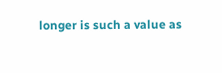longer is such a value as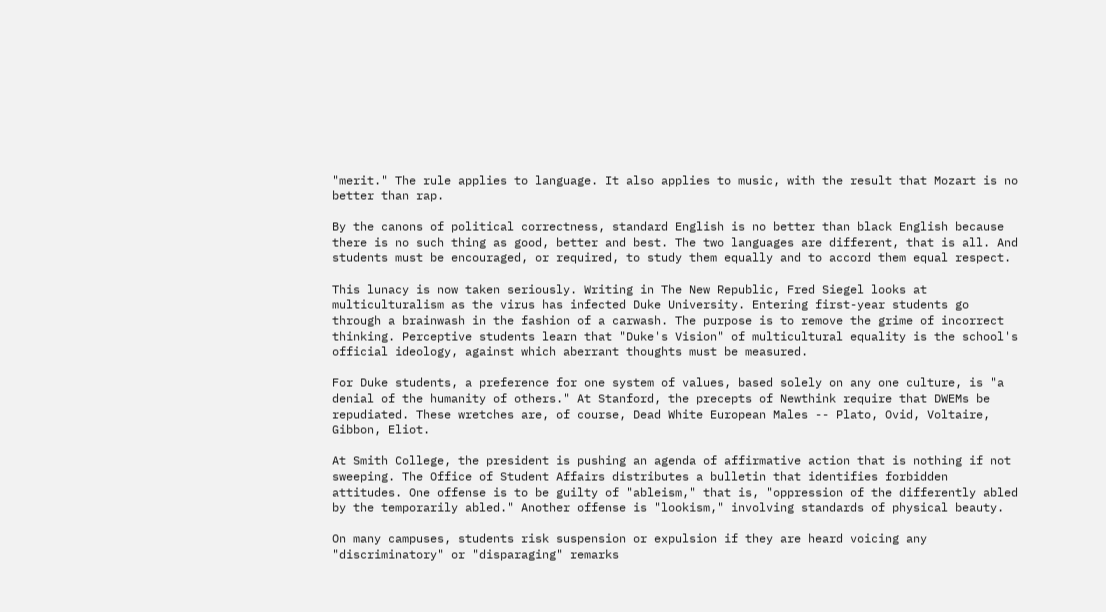"merit." The rule applies to language. It also applies to music, with the result that Mozart is no better than rap.

By the canons of political correctness, standard English is no better than black English because there is no such thing as good, better and best. The two languages are different, that is all. And students must be encouraged, or required, to study them equally and to accord them equal respect.

This lunacy is now taken seriously. Writing in The New Republic, Fred Siegel looks at multiculturalism as the virus has infected Duke University. Entering first-year students go through a brainwash in the fashion of a carwash. The purpose is to remove the grime of incorrect thinking. Perceptive students learn that "Duke's Vision" of multicultural equality is the school's official ideology, against which aberrant thoughts must be measured.

For Duke students, a preference for one system of values, based solely on any one culture, is "a denial of the humanity of others." At Stanford, the precepts of Newthink require that DWEMs be repudiated. These wretches are, of course, Dead White European Males -- Plato, Ovid, Voltaire, Gibbon, Eliot.

At Smith College, the president is pushing an agenda of affirmative action that is nothing if not sweeping. The Office of Student Affairs distributes a bulletin that identifies forbidden attitudes. One offense is to be guilty of "ableism," that is, "oppression of the differently abled by the temporarily abled." Another offense is "lookism," involving standards of physical beauty.

On many campuses, students risk suspension or expulsion if they are heard voicing any "discriminatory" or "disparaging" remarks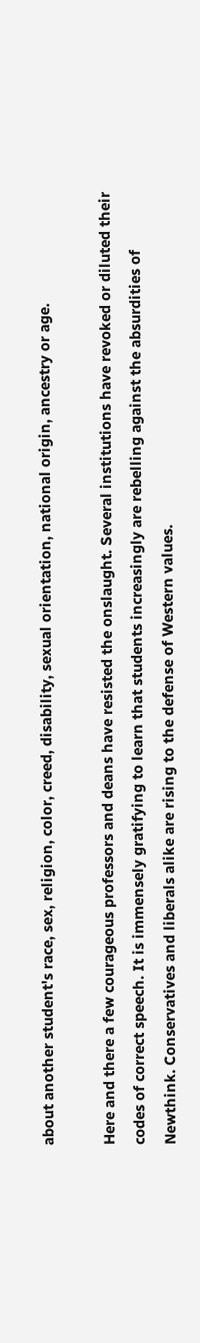about another student's race, sex, religion, color, creed, disability, sexual orientation, national origin, ancestry or age.

Here and there a few courageous professors and deans have resisted the onslaught. Several institutions have revoked or diluted their codes of correct speech. It is immensely gratifying to learn that students increasingly are rebelling against the absurdities of Newthink. Conservatives and liberals alike are rising to the defense of Western values.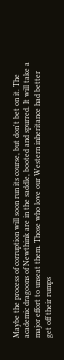Maybe the process of corruption will soon run its course, but don't bet on it. The academic dragoons of Newthink are in the saddle, booted and spurred. It will take a major effort to unseat them. Those who love our Western inheritance had better get off their rumps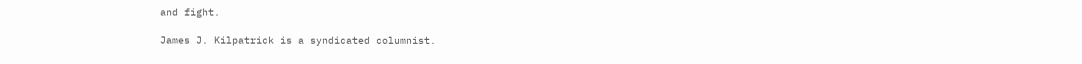and fight.

James J. Kilpatrick is a syndicated columnist.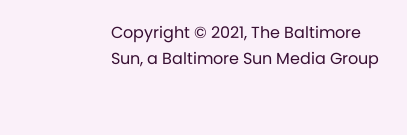Copyright © 2021, The Baltimore Sun, a Baltimore Sun Media Group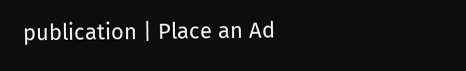publication | Place an Ad